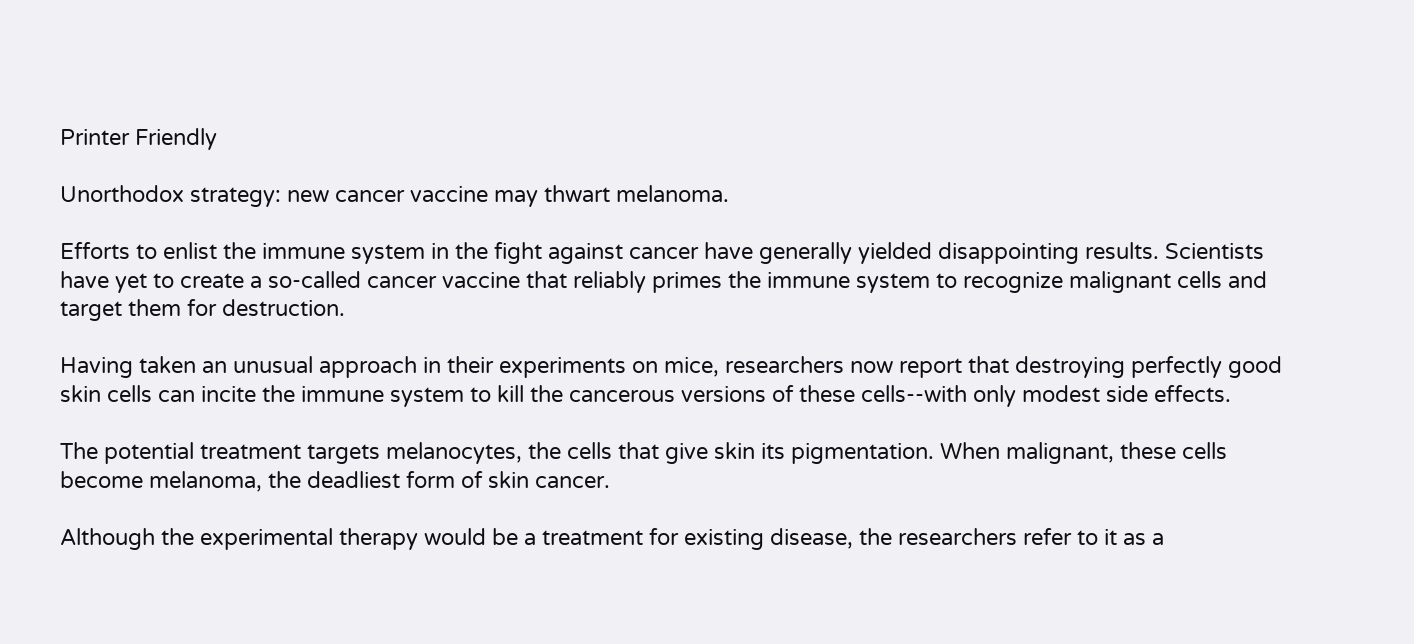Printer Friendly

Unorthodox strategy: new cancer vaccine may thwart melanoma.

Efforts to enlist the immune system in the fight against cancer have generally yielded disappointing results. Scientists have yet to create a so-called cancer vaccine that reliably primes the immune system to recognize malignant cells and target them for destruction.

Having taken an unusual approach in their experiments on mice, researchers now report that destroying perfectly good skin cells can incite the immune system to kill the cancerous versions of these cells--with only modest side effects.

The potential treatment targets melanocytes, the cells that give skin its pigmentation. When malignant, these cells become melanoma, the deadliest form of skin cancer.

Although the experimental therapy would be a treatment for existing disease, the researchers refer to it as a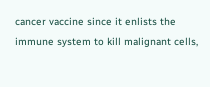cancer vaccine since it enlists the immune system to kill malignant cells,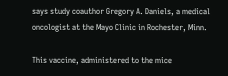says study coauthor Gregory A. Daniels, a medical oncologist at the Mayo Clinic in Rochester, Minn.

This vaccine, administered to the mice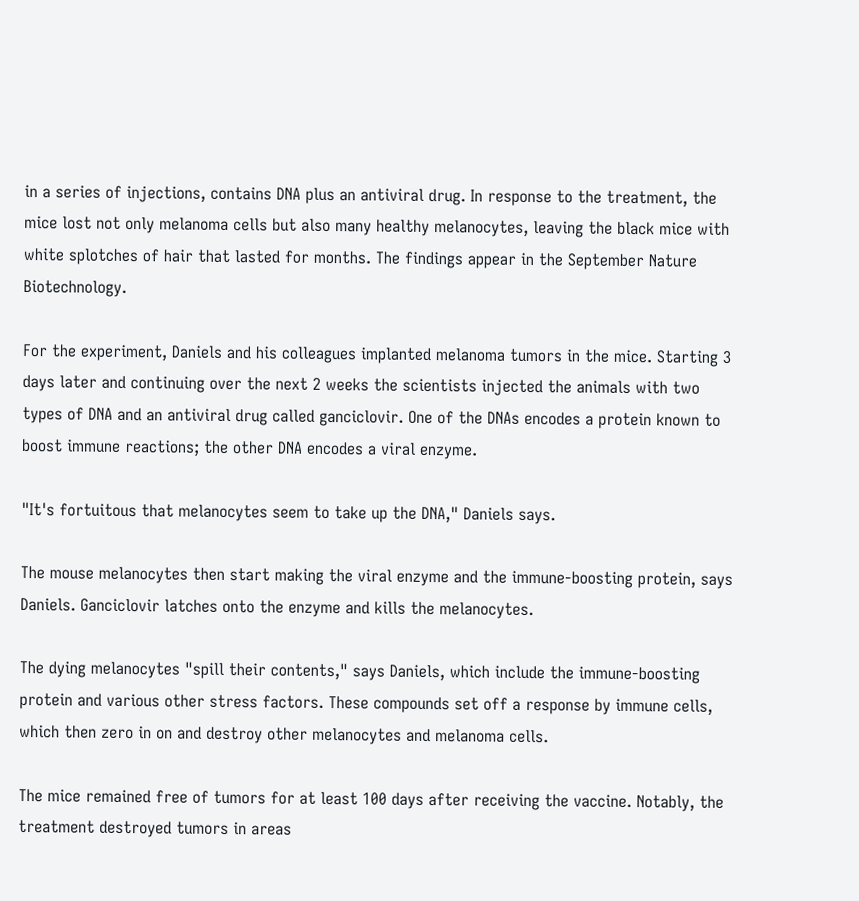in a series of injections, contains DNA plus an antiviral drug. In response to the treatment, the mice lost not only melanoma cells but also many healthy melanocytes, leaving the black mice with white splotches of hair that lasted for months. The findings appear in the September Nature Biotechnology.

For the experiment, Daniels and his colleagues implanted melanoma tumors in the mice. Starting 3 days later and continuing over the next 2 weeks the scientists injected the animals with two types of DNA and an antiviral drug called ganciclovir. One of the DNAs encodes a protein known to boost immune reactions; the other DNA encodes a viral enzyme.

"It's fortuitous that melanocytes seem to take up the DNA," Daniels says.

The mouse melanocytes then start making the viral enzyme and the immune-boosting protein, says Daniels. Ganciclovir latches onto the enzyme and kills the melanocytes.

The dying melanocytes "spill their contents," says Daniels, which include the immune-boosting protein and various other stress factors. These compounds set off a response by immune cells, which then zero in on and destroy other melanocytes and melanoma cells.

The mice remained free of tumors for at least 100 days after receiving the vaccine. Notably, the treatment destroyed tumors in areas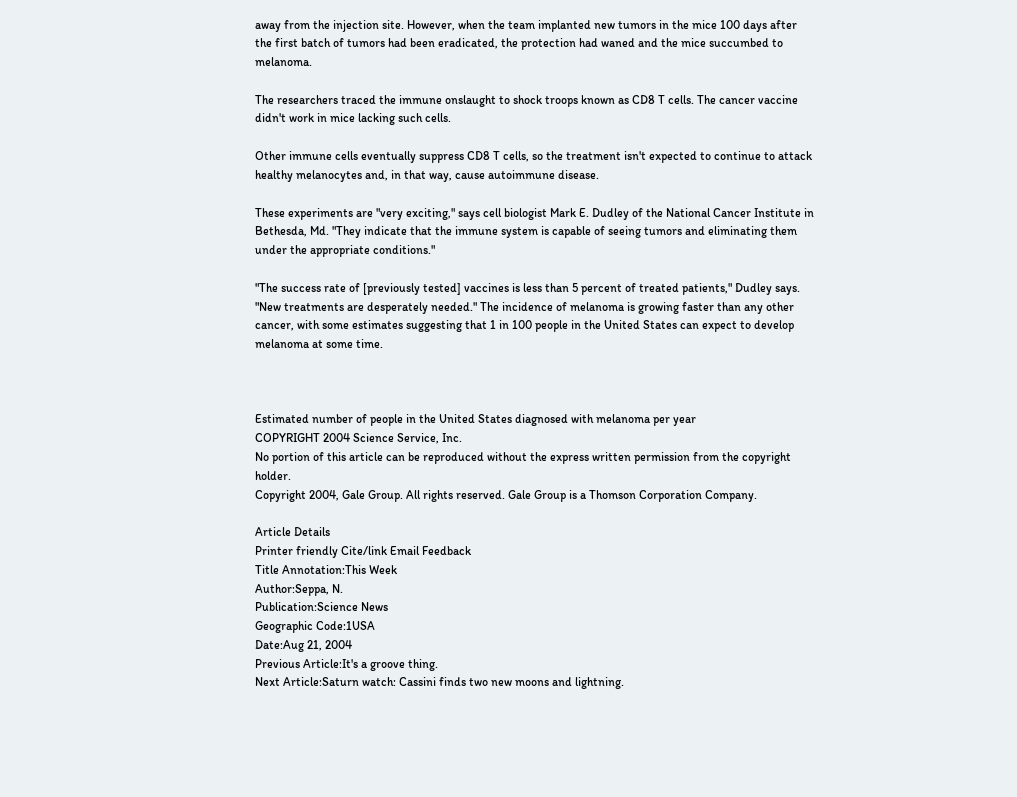away from the injection site. However, when the team implanted new tumors in the mice 100 days after the first batch of tumors had been eradicated, the protection had waned and the mice succumbed to melanoma.

The researchers traced the immune onslaught to shock troops known as CD8 T cells. The cancer vaccine didn't work in mice lacking such cells.

Other immune cells eventually suppress CD8 T cells, so the treatment isn't expected to continue to attack healthy melanocytes and, in that way, cause autoimmune disease.

These experiments are "very exciting," says cell biologist Mark E. Dudley of the National Cancer Institute in Bethesda, Md. "They indicate that the immune system is capable of seeing tumors and eliminating them under the appropriate conditions."

"The success rate of [previously tested] vaccines is less than 5 percent of treated patients," Dudley says. "New treatments are desperately needed." The incidence of melanoma is growing faster than any other cancer, with some estimates suggesting that 1 in 100 people in the United States can expect to develop melanoma at some time.



Estimated number of people in the United States diagnosed with melanoma per year
COPYRIGHT 2004 Science Service, Inc.
No portion of this article can be reproduced without the express written permission from the copyright holder.
Copyright 2004, Gale Group. All rights reserved. Gale Group is a Thomson Corporation Company.

Article Details
Printer friendly Cite/link Email Feedback
Title Annotation:This Week
Author:Seppa, N.
Publication:Science News
Geographic Code:1USA
Date:Aug 21, 2004
Previous Article:It's a groove thing.
Next Article:Saturn watch: Cassini finds two new moons and lightning.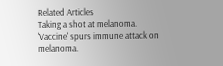Related Articles
Taking a shot at melanoma.
'Vaccine' spurs immune attack on melanoma.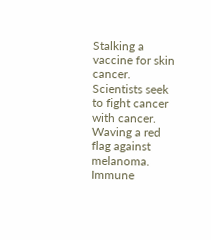Stalking a vaccine for skin cancer.
Scientists seek to fight cancer with cancer.
Waving a red flag against melanoma.
Immune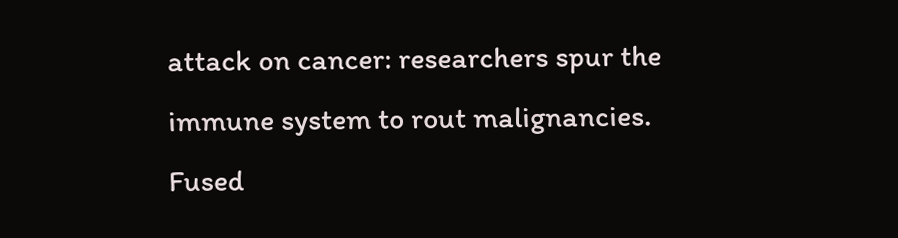attack on cancer: researchers spur the immune system to rout malignancies.
Fused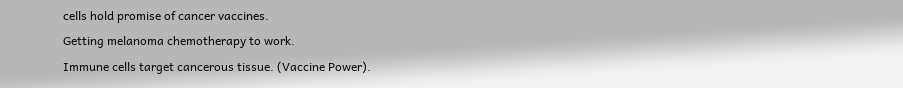cells hold promise of cancer vaccines.
Getting melanoma chemotherapy to work.
Immune cells target cancerous tissue. (Vaccine Power).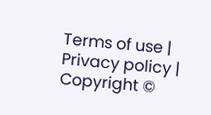Terms of use | Privacy policy | Copyright ©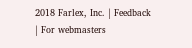2018 Farlex, Inc. | Feedback | For webmasters